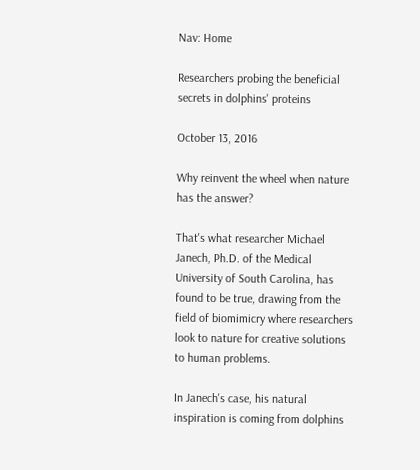Nav: Home

Researchers probing the beneficial secrets in dolphins' proteins

October 13, 2016

Why reinvent the wheel when nature has the answer?

That's what researcher Michael Janech, Ph.D. of the Medical University of South Carolina, has found to be true, drawing from the field of biomimicry where researchers look to nature for creative solutions to human problems.

In Janech's case, his natural inspiration is coming from dolphins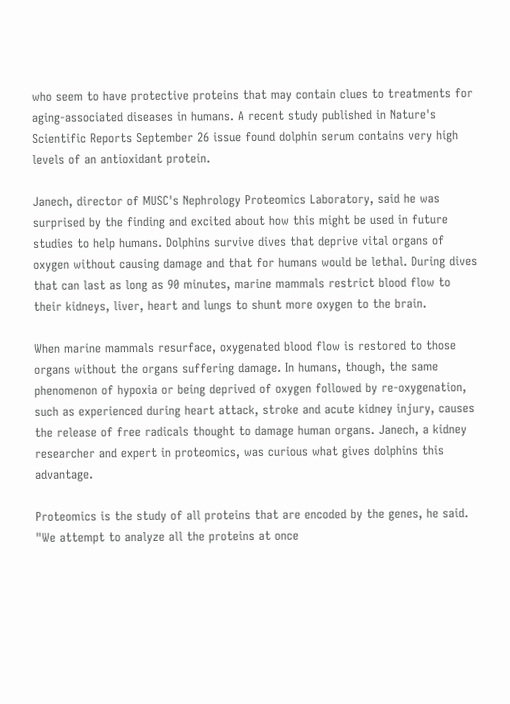who seem to have protective proteins that may contain clues to treatments for aging-associated diseases in humans. A recent study published in Nature's Scientific Reports September 26 issue found dolphin serum contains very high levels of an antioxidant protein.

Janech, director of MUSC's Nephrology Proteomics Laboratory, said he was surprised by the finding and excited about how this might be used in future studies to help humans. Dolphins survive dives that deprive vital organs of oxygen without causing damage and that for humans would be lethal. During dives that can last as long as 90 minutes, marine mammals restrict blood flow to their kidneys, liver, heart and lungs to shunt more oxygen to the brain.

When marine mammals resurface, oxygenated blood flow is restored to those organs without the organs suffering damage. In humans, though, the same phenomenon of hypoxia or being deprived of oxygen followed by re-oxygenation, such as experienced during heart attack, stroke and acute kidney injury, causes the release of free radicals thought to damage human organs. Janech, a kidney researcher and expert in proteomics, was curious what gives dolphins this advantage.

Proteomics is the study of all proteins that are encoded by the genes, he said. "We attempt to analyze all the proteins at once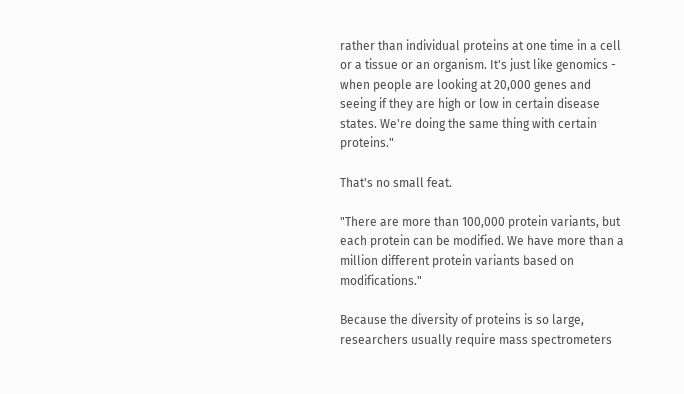rather than individual proteins at one time in a cell or a tissue or an organism. It's just like genomics - when people are looking at 20,000 genes and seeing if they are high or low in certain disease states. We're doing the same thing with certain proteins."

That's no small feat.

"There are more than 100,000 protein variants, but each protein can be modified. We have more than a million different protein variants based on modifications."

Because the diversity of proteins is so large, researchers usually require mass spectrometers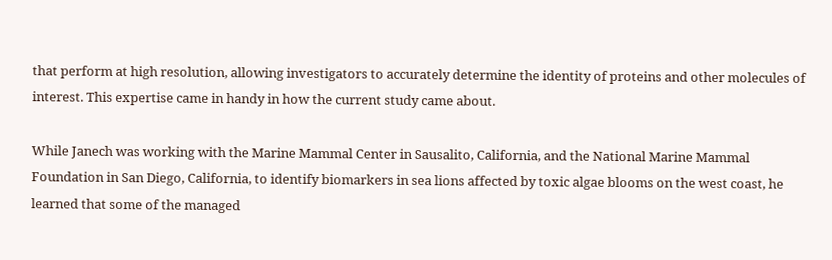that perform at high resolution, allowing investigators to accurately determine the identity of proteins and other molecules of interest. This expertise came in handy in how the current study came about.

While Janech was working with the Marine Mammal Center in Sausalito, California, and the National Marine Mammal Foundation in San Diego, California, to identify biomarkers in sea lions affected by toxic algae blooms on the west coast, he learned that some of the managed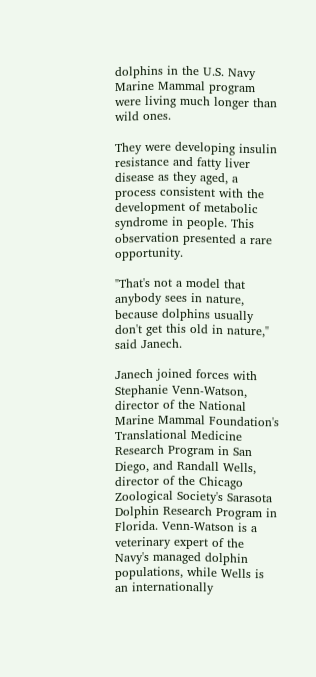dolphins in the U.S. Navy Marine Mammal program were living much longer than wild ones.

They were developing insulin resistance and fatty liver disease as they aged, a process consistent with the development of metabolic syndrome in people. This observation presented a rare opportunity.

"That's not a model that anybody sees in nature, because dolphins usually don't get this old in nature," said Janech.

Janech joined forces with Stephanie Venn-Watson, director of the National Marine Mammal Foundation's Translational Medicine Research Program in San Diego, and Randall Wells, director of the Chicago Zoological Society's Sarasota Dolphin Research Program in Florida. Venn-Watson is a veterinary expert of the Navy's managed dolphin populations, while Wells is an internationally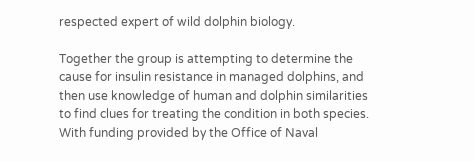respected expert of wild dolphin biology.

Together the group is attempting to determine the cause for insulin resistance in managed dolphins, and then use knowledge of human and dolphin similarities to find clues for treating the condition in both species. With funding provided by the Office of Naval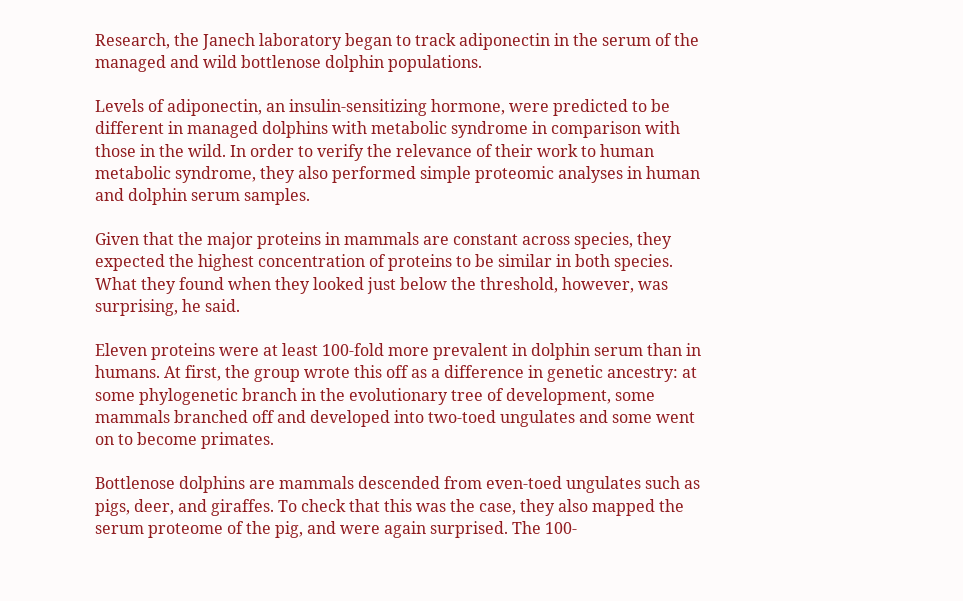Research, the Janech laboratory began to track adiponectin in the serum of the managed and wild bottlenose dolphin populations.

Levels of adiponectin, an insulin-sensitizing hormone, were predicted to be different in managed dolphins with metabolic syndrome in comparison with those in the wild. In order to verify the relevance of their work to human metabolic syndrome, they also performed simple proteomic analyses in human and dolphin serum samples.

Given that the major proteins in mammals are constant across species, they expected the highest concentration of proteins to be similar in both species. What they found when they looked just below the threshold, however, was surprising, he said.

Eleven proteins were at least 100-fold more prevalent in dolphin serum than in humans. At first, the group wrote this off as a difference in genetic ancestry: at some phylogenetic branch in the evolutionary tree of development, some mammals branched off and developed into two-toed ungulates and some went on to become primates.

Bottlenose dolphins are mammals descended from even-toed ungulates such as pigs, deer, and giraffes. To check that this was the case, they also mapped the serum proteome of the pig, and were again surprised. The 100-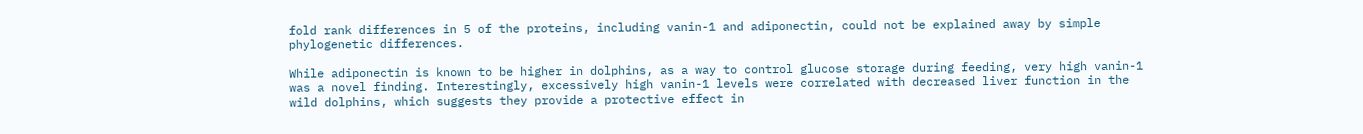fold rank differences in 5 of the proteins, including vanin-1 and adiponectin, could not be explained away by simple phylogenetic differences.

While adiponectin is known to be higher in dolphins, as a way to control glucose storage during feeding, very high vanin-1 was a novel finding. Interestingly, excessively high vanin-1 levels were correlated with decreased liver function in the wild dolphins, which suggests they provide a protective effect in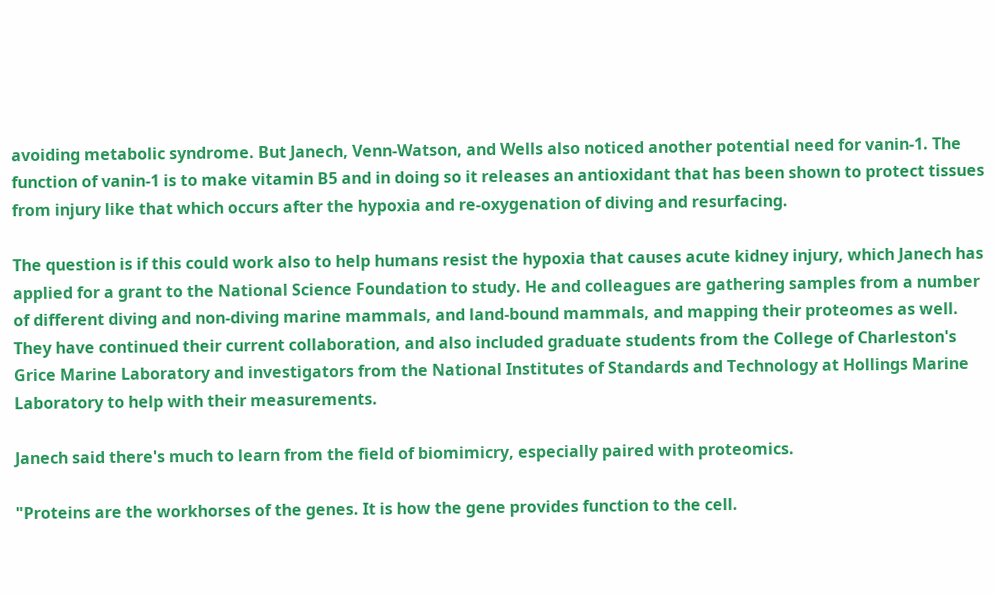avoiding metabolic syndrome. But Janech, Venn-Watson, and Wells also noticed another potential need for vanin-1. The function of vanin-1 is to make vitamin B5 and in doing so it releases an antioxidant that has been shown to protect tissues from injury like that which occurs after the hypoxia and re-oxygenation of diving and resurfacing.

The question is if this could work also to help humans resist the hypoxia that causes acute kidney injury, which Janech has applied for a grant to the National Science Foundation to study. He and colleagues are gathering samples from a number of different diving and non-diving marine mammals, and land-bound mammals, and mapping their proteomes as well. They have continued their current collaboration, and also included graduate students from the College of Charleston's Grice Marine Laboratory and investigators from the National Institutes of Standards and Technology at Hollings Marine Laboratory to help with their measurements.

Janech said there's much to learn from the field of biomimicry, especially paired with proteomics.

"Proteins are the workhorses of the genes. It is how the gene provides function to the cell.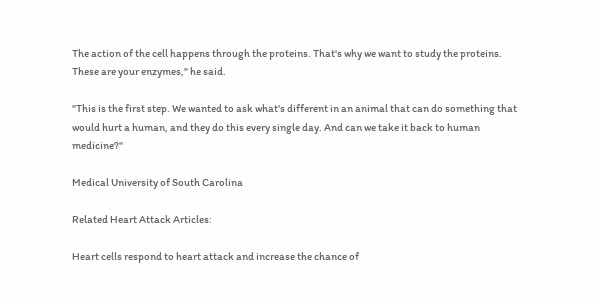The action of the cell happens through the proteins. That's why we want to study the proteins. These are your enzymes," he said.

"This is the first step. We wanted to ask what's different in an animal that can do something that would hurt a human, and they do this every single day. And can we take it back to human medicine?"

Medical University of South Carolina

Related Heart Attack Articles:

Heart cells respond to heart attack and increase the chance of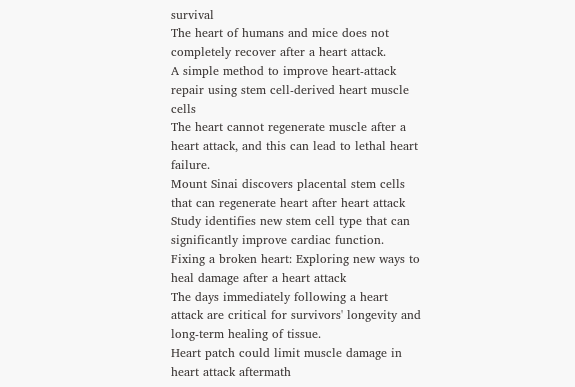survival
The heart of humans and mice does not completely recover after a heart attack.
A simple method to improve heart-attack repair using stem cell-derived heart muscle cells
The heart cannot regenerate muscle after a heart attack, and this can lead to lethal heart failure.
Mount Sinai discovers placental stem cells that can regenerate heart after heart attack
Study identifies new stem cell type that can significantly improve cardiac function.
Fixing a broken heart: Exploring new ways to heal damage after a heart attack
The days immediately following a heart attack are critical for survivors' longevity and long-term healing of tissue.
Heart patch could limit muscle damage in heart attack aftermath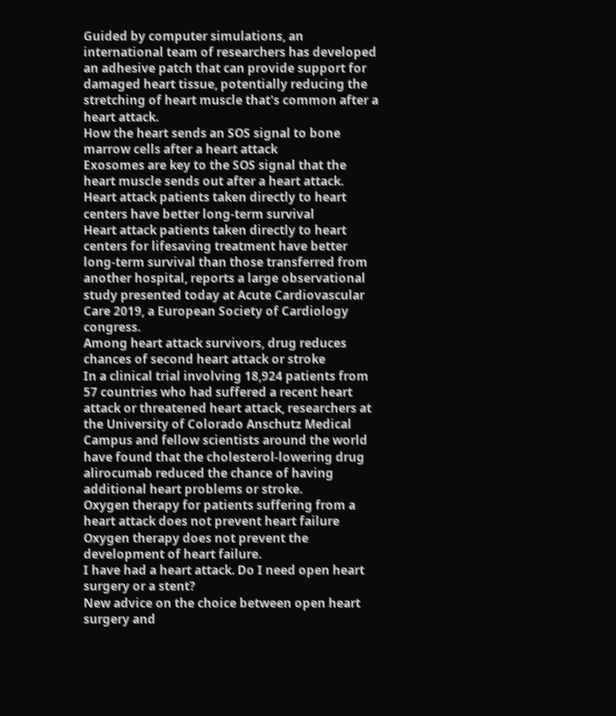Guided by computer simulations, an international team of researchers has developed an adhesive patch that can provide support for damaged heart tissue, potentially reducing the stretching of heart muscle that's common after a heart attack.
How the heart sends an SOS signal to bone marrow cells after a heart attack
Exosomes are key to the SOS signal that the heart muscle sends out after a heart attack.
Heart attack patients taken directly to heart centers have better long-term survival
Heart attack patients taken directly to heart centers for lifesaving treatment have better long-term survival than those transferred from another hospital, reports a large observational study presented today at Acute Cardiovascular Care 2019, a European Society of Cardiology congress.
Among heart attack survivors, drug reduces chances of second heart attack or stroke
In a clinical trial involving 18,924 patients from 57 countries who had suffered a recent heart attack or threatened heart attack, researchers at the University of Colorado Anschutz Medical Campus and fellow scientists around the world have found that the cholesterol-lowering drug alirocumab reduced the chance of having additional heart problems or stroke.
Oxygen therapy for patients suffering from a heart attack does not prevent heart failure
Oxygen therapy does not prevent the development of heart failure.
I have had a heart attack. Do I need open heart surgery or a stent?
New advice on the choice between open heart surgery and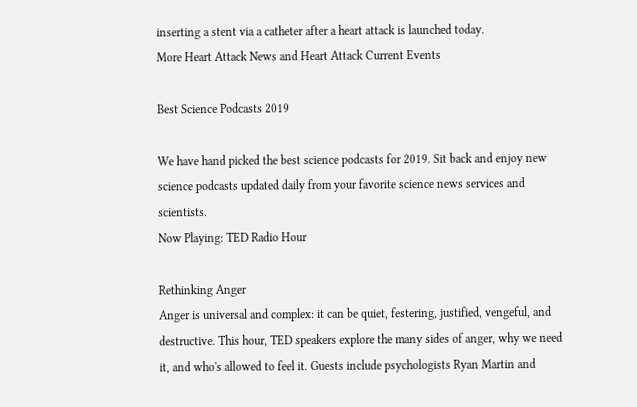inserting a stent via a catheter after a heart attack is launched today.
More Heart Attack News and Heart Attack Current Events

Best Science Podcasts 2019

We have hand picked the best science podcasts for 2019. Sit back and enjoy new science podcasts updated daily from your favorite science news services and scientists.
Now Playing: TED Radio Hour

Rethinking Anger
Anger is universal and complex: it can be quiet, festering, justified, vengeful, and destructive. This hour, TED speakers explore the many sides of anger, why we need it, and who's allowed to feel it. Guests include psychologists Ryan Martin and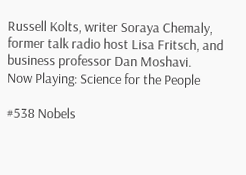Russell Kolts, writer Soraya Chemaly, former talk radio host Lisa Fritsch, and business professor Dan Moshavi.
Now Playing: Science for the People

#538 Nobels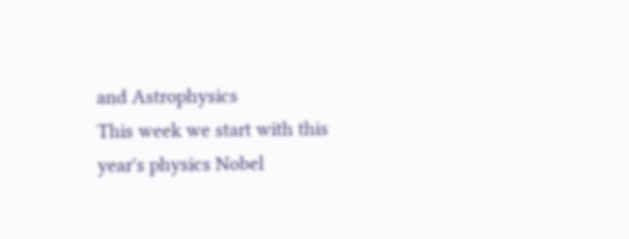and Astrophysics
This week we start with this year's physics Nobel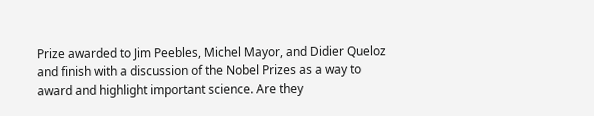Prize awarded to Jim Peebles, Michel Mayor, and Didier Queloz and finish with a discussion of the Nobel Prizes as a way to award and highlight important science. Are they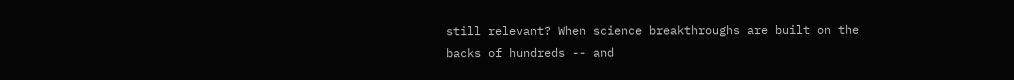still relevant? When science breakthroughs are built on the backs of hundreds -- and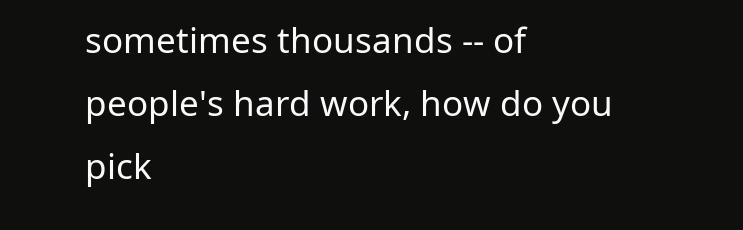sometimes thousands -- of people's hard work, how do you pick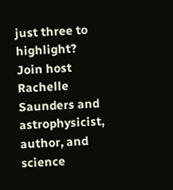just three to highlight? Join host Rachelle Saunders and astrophysicist, author, and science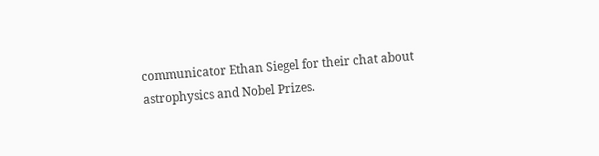communicator Ethan Siegel for their chat about astrophysics and Nobel Prizes.